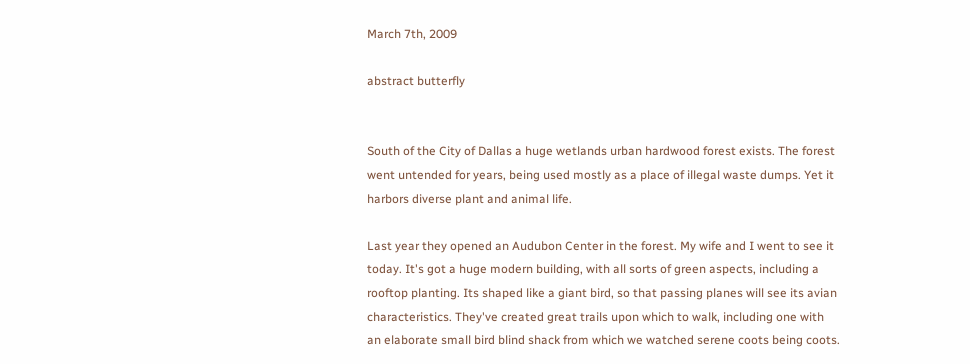March 7th, 2009

abstract butterfly


South of the City of Dallas a huge wetlands urban hardwood forest exists. The forest went untended for years, being used mostly as a place of illegal waste dumps. Yet it harbors diverse plant and animal life.

Last year they opened an Audubon Center in the forest. My wife and I went to see it today. It's got a huge modern building, with all sorts of green aspects, including a rooftop planting. Its shaped like a giant bird, so that passing planes will see its avian characteristics. They've created great trails upon which to walk, including one with an elaborate small bird blind shack from which we watched serene coots being coots.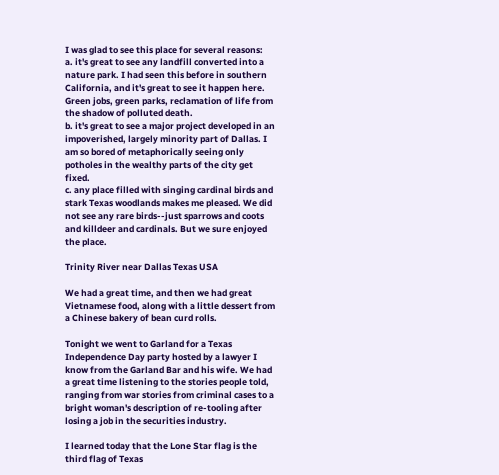I was glad to see this place for several reasons:
a. it's great to see any landfill converted into a nature park. I had seen this before in southern California, and it's great to see it happen here. Green jobs, green parks, reclamation of life from the shadow of polluted death.
b. it's great to see a major project developed in an impoverished, largely minority part of Dallas. I am so bored of metaphorically seeing only potholes in the wealthy parts of the city get fixed.
c. any place filled with singing cardinal birds and stark Texas woodlands makes me pleased. We did not see any rare birds--just sparrows and coots and killdeer and cardinals. But we sure enjoyed the place.

Trinity River near Dallas Texas USA

We had a great time, and then we had great Vietnamese food, along with a little dessert from a Chinese bakery of bean curd rolls.

Tonight we went to Garland for a Texas Independence Day party hosted by a lawyer I know from the Garland Bar and his wife. We had a great time listening to the stories people told, ranging from war stories from criminal cases to a bright woman's description of re-tooling after losing a job in the securities industry.

I learned today that the Lone Star flag is the third flag of Texas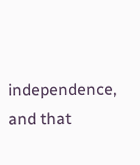independence, and that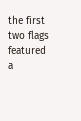the first two flags featured a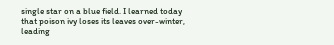single star on a blue field. I learned today that poison ivy loses its leaves over-winter, leading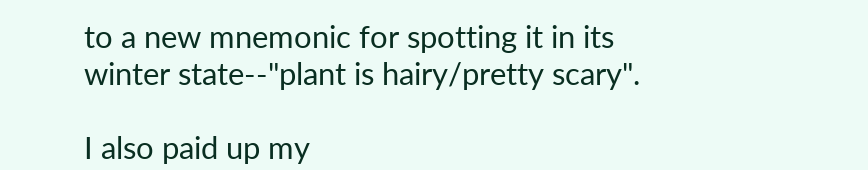to a new mnemonic for spotting it in its winter state--"plant is hairy/pretty scary".

I also paid up my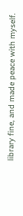library fine, and made peace with myself.